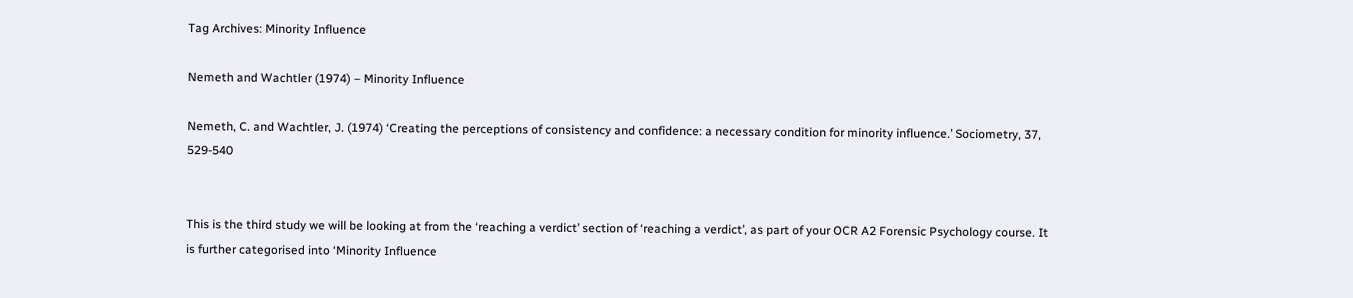Tag Archives: Minority Influence

Nemeth and Wachtler (1974) – Minority Influence

Nemeth, C. and Wachtler, J. (1974) ‘Creating the perceptions of consistency and confidence: a necessary condition for minority influence.’ Sociometry, 37, 529-540


This is the third study we will be looking at from the ‘reaching a verdict’ section of ‘reaching a verdict’, as part of your OCR A2 Forensic Psychology course. It is further categorised into ‘Minority Influence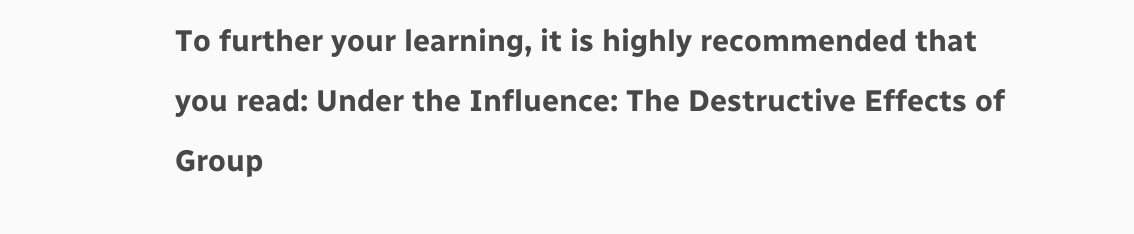To further your learning, it is highly recommended that you read: Under the Influence: The Destructive Effects of Group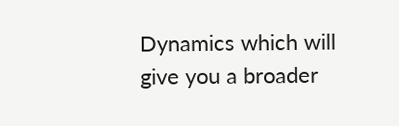Dynamics which will give you a broader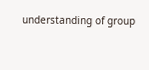understanding of group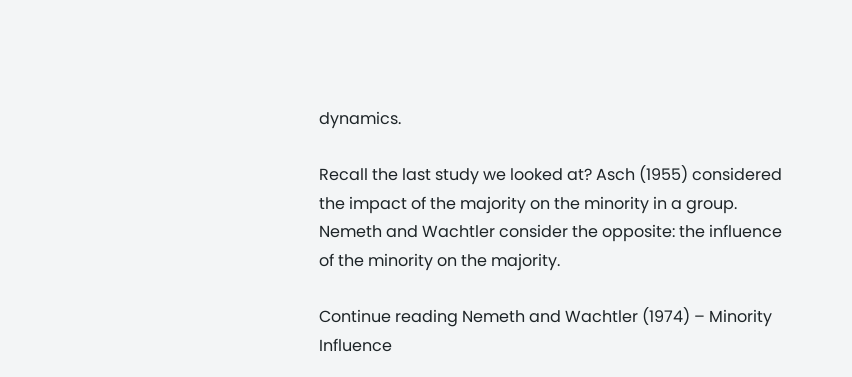dynamics.

Recall the last study we looked at? Asch (1955) considered the impact of the majority on the minority in a group. Nemeth and Wachtler consider the opposite: the influence of the minority on the majority.

Continue reading Nemeth and Wachtler (1974) – Minority Influence